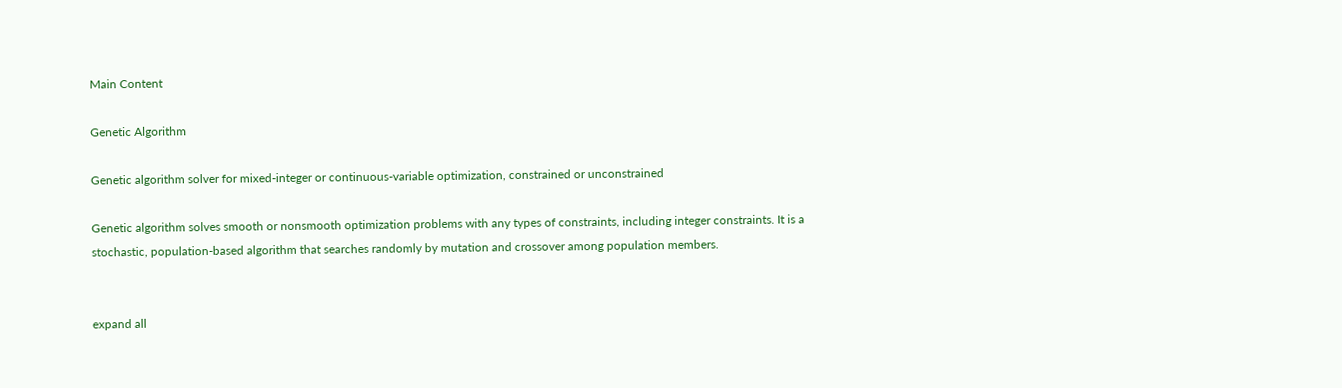Main Content

Genetic Algorithm

Genetic algorithm solver for mixed-integer or continuous-variable optimization, constrained or unconstrained

Genetic algorithm solves smooth or nonsmooth optimization problems with any types of constraints, including integer constraints. It is a stochastic, population-based algorithm that searches randomly by mutation and crossover among population members.


expand all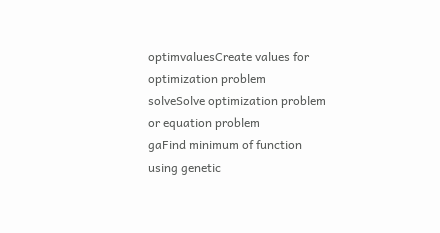optimvaluesCreate values for optimization problem
solveSolve optimization problem or equation problem
gaFind minimum of function using genetic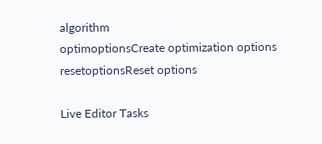algorithm
optimoptionsCreate optimization options
resetoptionsReset options

Live Editor Tasks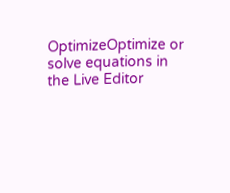OptimizeOptimize or solve equations in the Live Editor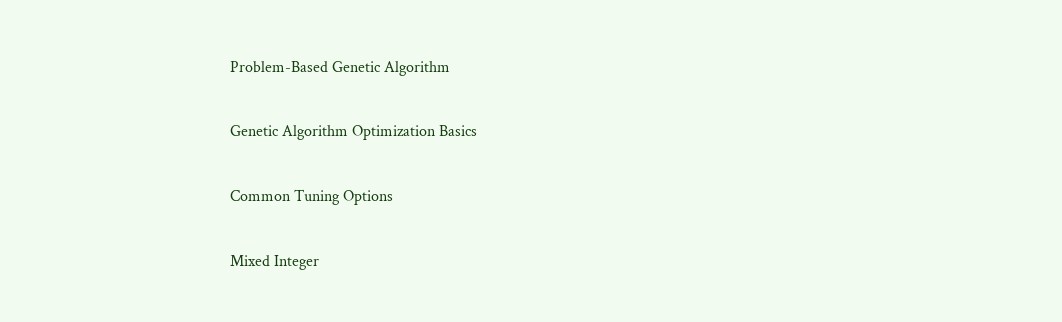Problem-Based Genetic Algorithm

Genetic Algorithm Optimization Basics

Common Tuning Options

Mixed Integer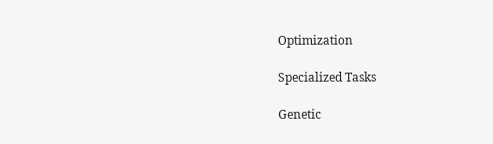Optimization

Specialized Tasks

Genetic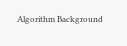Algorithm Background